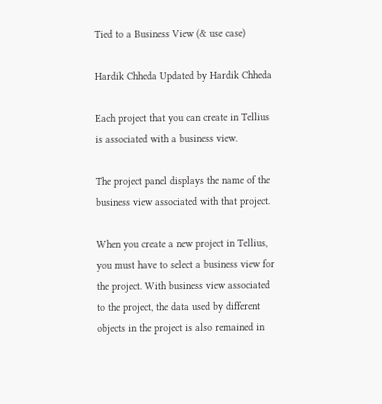Tied to a Business View (& use case)

Hardik Chheda Updated by Hardik Chheda

Each project that you can create in Tellius is associated with a business view.

The project panel displays the name of the business view associated with that project.

When you create a new project in Tellius, you must have to select a business view for the project. With business view associated to the project, the data used by different objects in the project is also remained in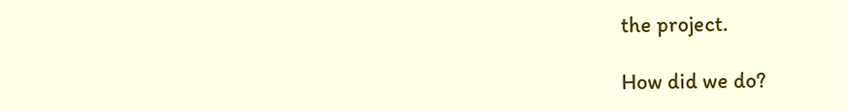the project.

How did we do?